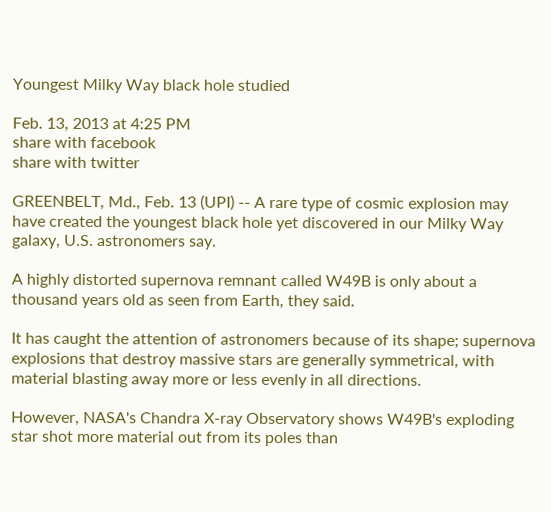Youngest Milky Way black hole studied

Feb. 13, 2013 at 4:25 PM
share with facebook
share with twitter

GREENBELT, Md., Feb. 13 (UPI) -- A rare type of cosmic explosion may have created the youngest black hole yet discovered in our Milky Way galaxy, U.S. astronomers say.

A highly distorted supernova remnant called W49B is only about a thousand years old as seen from Earth, they said.

It has caught the attention of astronomers because of its shape; supernova explosions that destroy massive stars are generally symmetrical, with material blasting away more or less evenly in all directions.

However, NASA's Chandra X-ray Observatory shows W49B's exploding star shot more material out from its poles than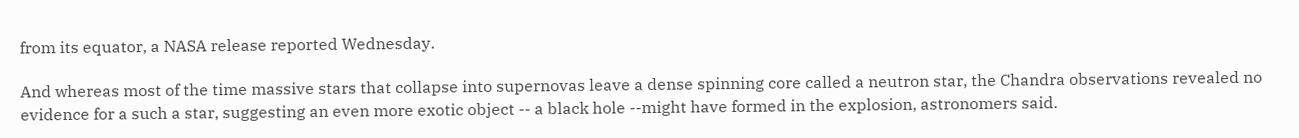from its equator, a NASA release reported Wednesday.

And whereas most of the time massive stars that collapse into supernovas leave a dense spinning core called a neutron star, the Chandra observations revealed no evidence for a such a star, suggesting an even more exotic object -- a black hole --might have formed in the explosion, astronomers said.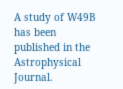A study of W49B has been published in the Astrophysical Journal.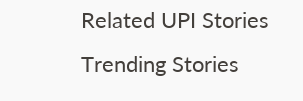Related UPI Stories
Trending Stories